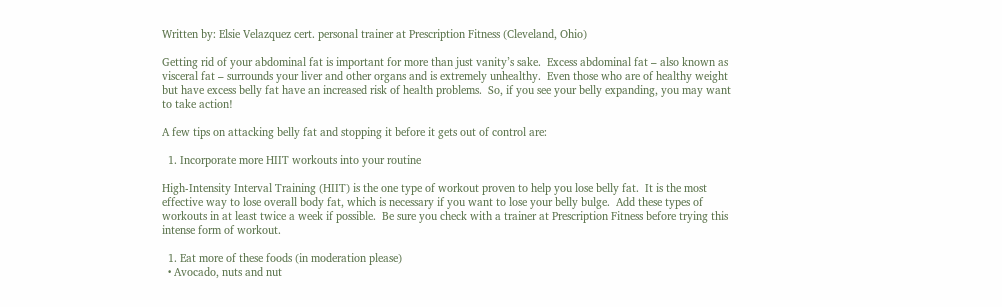Written by: Elsie Velazquez cert. personal trainer at Prescription Fitness (Cleveland, Ohio)

Getting rid of your abdominal fat is important for more than just vanity’s sake.  Excess abdominal fat – also known as visceral fat – surrounds your liver and other organs and is extremely unhealthy.  Even those who are of healthy weight but have excess belly fat have an increased risk of health problems.  So, if you see your belly expanding, you may want to take action!

A few tips on attacking belly fat and stopping it before it gets out of control are:

  1. Incorporate more HIIT workouts into your routine

High-Intensity Interval Training (HIIT) is the one type of workout proven to help you lose belly fat.  It is the most effective way to lose overall body fat, which is necessary if you want to lose your belly bulge.  Add these types of workouts in at least twice a week if possible.  Be sure you check with a trainer at Prescription Fitness before trying this intense form of workout.

  1. Eat more of these foods (in moderation please)
  • Avocado, nuts and nut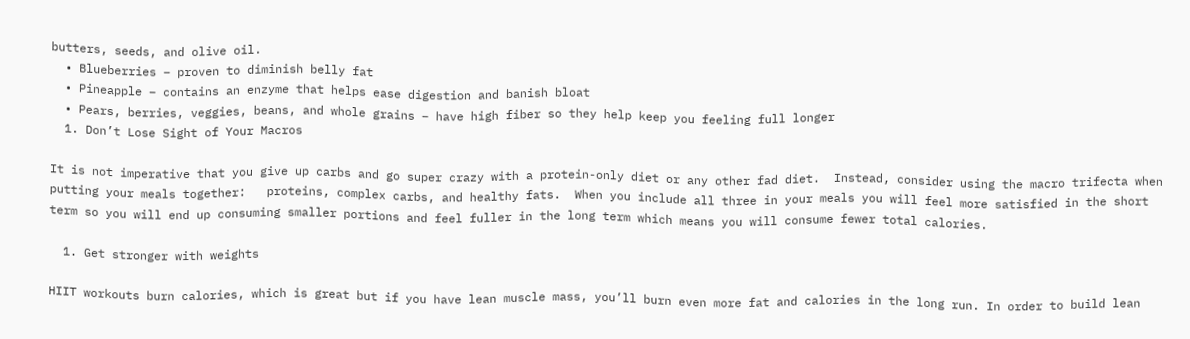butters, seeds, and olive oil.
  • Blueberries – proven to diminish belly fat
  • Pineapple – contains an enzyme that helps ease digestion and banish bloat
  • Pears, berries, veggies, beans, and whole grains – have high fiber so they help keep you feeling full longer
  1. Don’t Lose Sight of Your Macros

It is not imperative that you give up carbs and go super crazy with a protein-only diet or any other fad diet.  Instead, consider using the macro trifecta when putting your meals together:   proteins, complex carbs, and healthy fats.  When you include all three in your meals you will feel more satisfied in the short term so you will end up consuming smaller portions and feel fuller in the long term which means you will consume fewer total calories.

  1. Get stronger with weights

HIIT workouts burn calories, which is great but if you have lean muscle mass, you’ll burn even more fat and calories in the long run. In order to build lean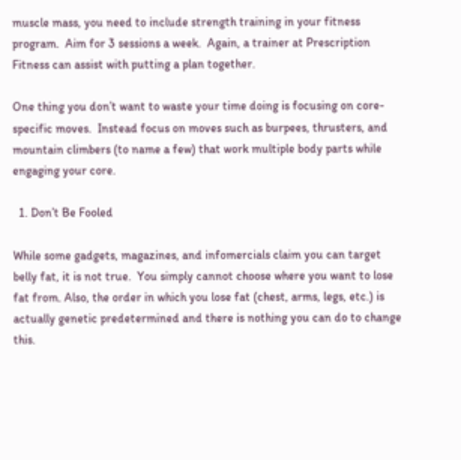muscle mass, you need to include strength training in your fitness program.  Aim for 3 sessions a week.  Again, a trainer at Prescription Fitness can assist with putting a plan together.

One thing you don’t want to waste your time doing is focusing on core-specific moves.  Instead focus on moves such as burpees, thrusters, and mountain climbers (to name a few) that work multiple body parts while engaging your core.

  1. Don’t Be Fooled

While some gadgets, magazines, and infomercials claim you can target belly fat, it is not true.  You simply cannot choose where you want to lose fat from. Also, the order in which you lose fat (chest, arms, legs, etc.) is actually genetic predetermined and there is nothing you can do to change this.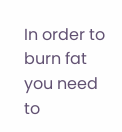In order to burn fat you need to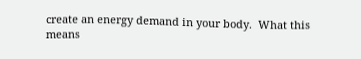create an energy demand in your body.  What this means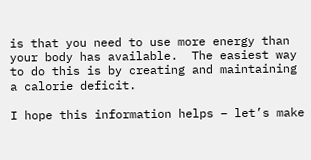is that you need to use more energy than your body has available.  The easiest way to do this is by creating and maintaining a calorie deficit.

I hope this information helps – let’s make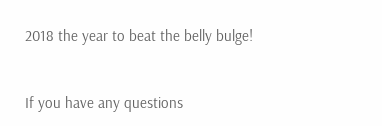2018 the year to beat the belly bulge!


If you have any questions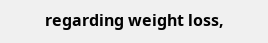regarding weight loss,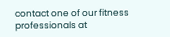contact one of our fitness professionals at